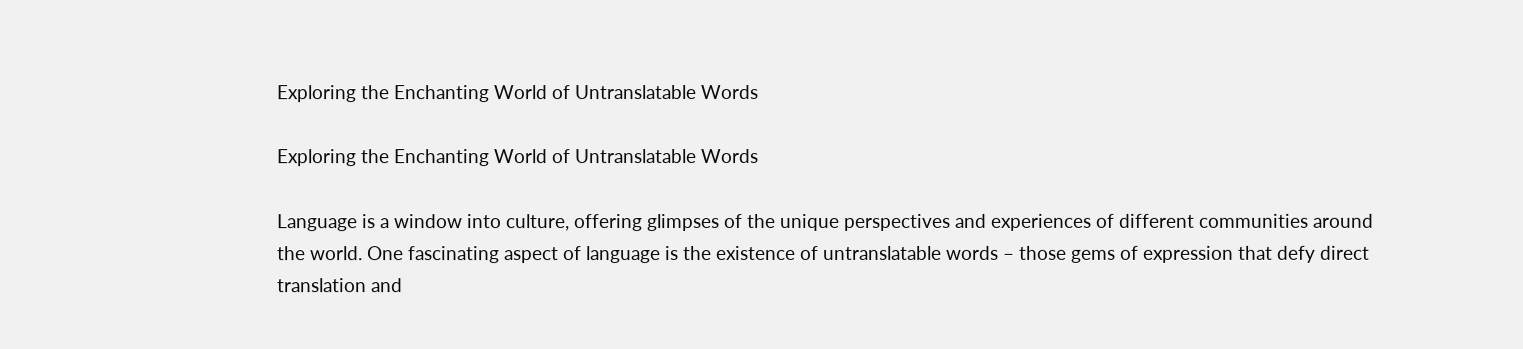Exploring the Enchanting World of Untranslatable Words

Exploring the Enchanting World of Untranslatable Words

Language is a window into culture, offering glimpses of the unique perspectives and experiences of different communities around the world. One fascinating aspect of language is the existence of untranslatable words – those gems of expression that defy direct translation and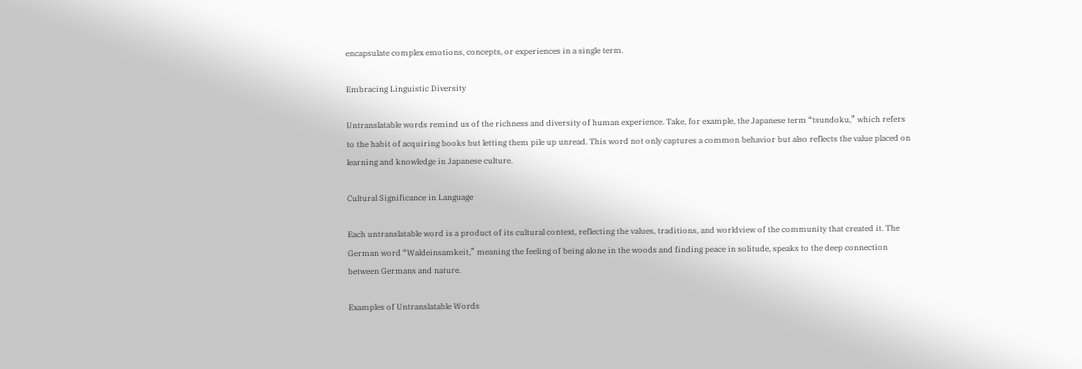encapsulate complex emotions, concepts, or experiences in a single term.

Embracing Linguistic Diversity

Untranslatable words remind us of the richness and diversity of human experience. Take, for example, the Japanese term “tsundoku,” which refers to the habit of acquiring books but letting them pile up unread. This word not only captures a common behavior but also reflects the value placed on learning and knowledge in Japanese culture.

Cultural Significance in Language

Each untranslatable word is a product of its cultural context, reflecting the values, traditions, and worldview of the community that created it. The German word “Waldeinsamkeit,” meaning the feeling of being alone in the woods and finding peace in solitude, speaks to the deep connection between Germans and nature.

Examples of Untranslatable Words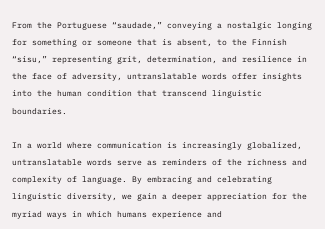From the Portuguese “saudade,” conveying a nostalgic longing for something or someone that is absent, to the Finnish “sisu,” representing grit, determination, and resilience in the face of adversity, untranslatable words offer insights into the human condition that transcend linguistic boundaries.

In a world where communication is increasingly globalized, untranslatable words serve as reminders of the richness and complexity of language. By embracing and celebrating linguistic diversity, we gain a deeper appreciation for the myriad ways in which humans experience and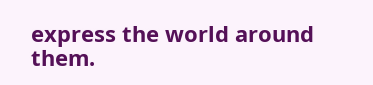express the world around them.